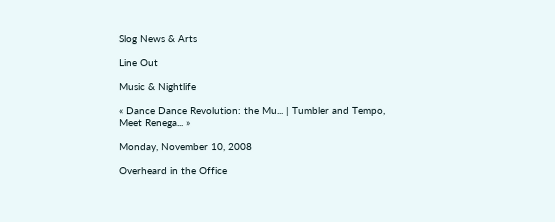Slog News & Arts

Line Out

Music & Nightlife

« Dance Dance Revolution: the Mu... | Tumbler and Tempo, Meet Renega... »

Monday, November 10, 2008

Overheard in the Office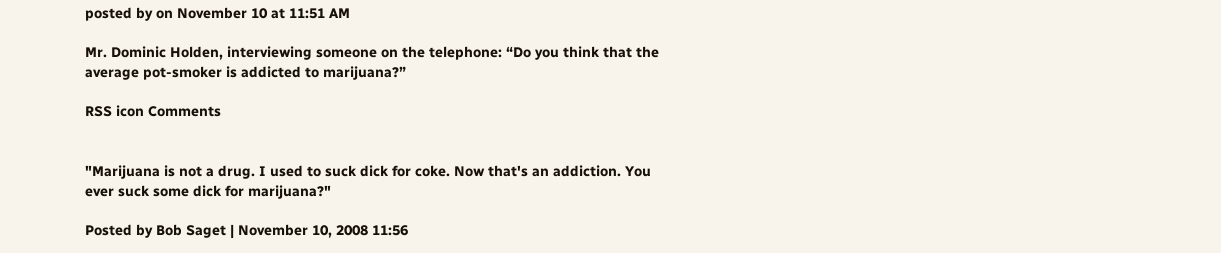posted by on November 10 at 11:51 AM

Mr. Dominic Holden, interviewing someone on the telephone: “Do you think that the average pot-smoker is addicted to marijuana?”

RSS icon Comments


"Marijuana is not a drug. I used to suck dick for coke. Now that's an addiction. You ever suck some dick for marijuana?"

Posted by Bob Saget | November 10, 2008 11:56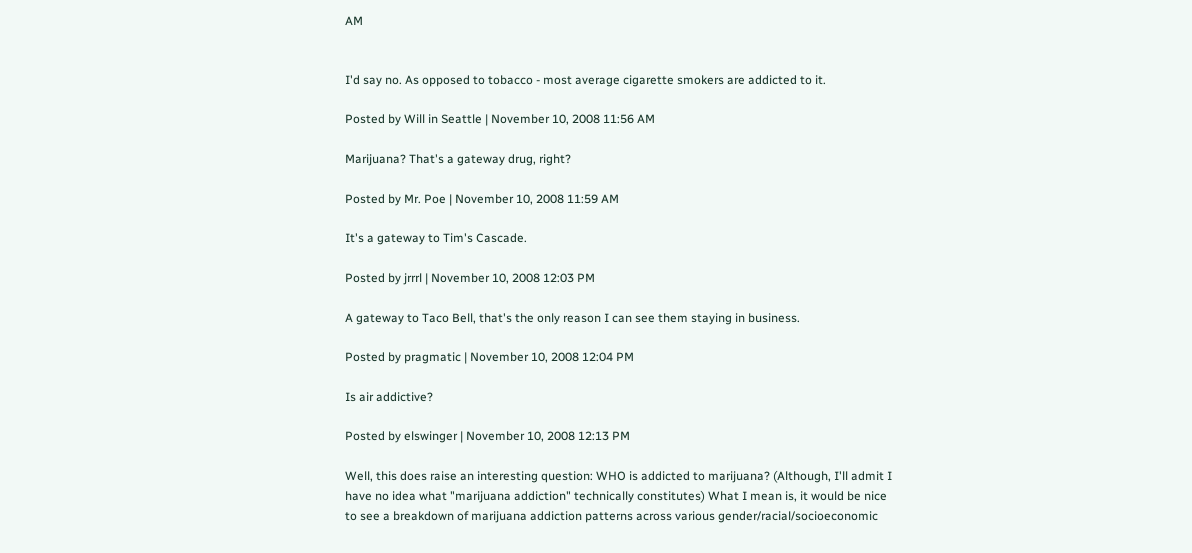AM


I'd say no. As opposed to tobacco - most average cigarette smokers are addicted to it.

Posted by Will in Seattle | November 10, 2008 11:56 AM

Marijuana? That's a gateway drug, right?

Posted by Mr. Poe | November 10, 2008 11:59 AM

It's a gateway to Tim's Cascade.

Posted by jrrrl | November 10, 2008 12:03 PM

A gateway to Taco Bell, that's the only reason I can see them staying in business.

Posted by pragmatic | November 10, 2008 12:04 PM

Is air addictive?

Posted by elswinger | November 10, 2008 12:13 PM

Well, this does raise an interesting question: WHO is addicted to marijuana? (Although, I'll admit I have no idea what "marijuana addiction" technically constitutes) What I mean is, it would be nice to see a breakdown of marijuana addiction patterns across various gender/racial/socioeconomic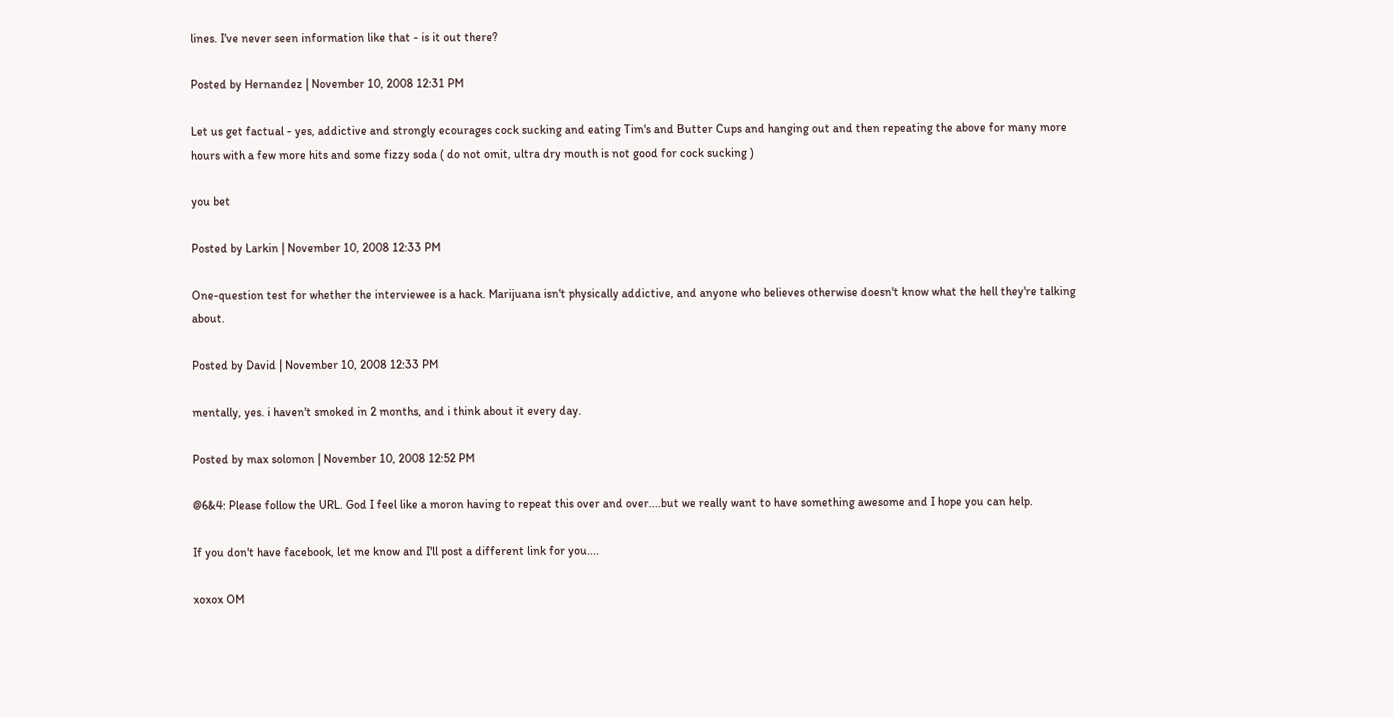lines. I've never seen information like that - is it out there?

Posted by Hernandez | November 10, 2008 12:31 PM

Let us get factual - yes, addictive and strongly ecourages cock sucking and eating Tim's and Butter Cups and hanging out and then repeating the above for many more hours with a few more hits and some fizzy soda ( do not omit, ultra dry mouth is not good for cock sucking )

you bet

Posted by Larkin | November 10, 2008 12:33 PM

One-question test for whether the interviewee is a hack. Marijuana isn't physically addictive, and anyone who believes otherwise doesn't know what the hell they're talking about.

Posted by David | November 10, 2008 12:33 PM

mentally, yes. i haven't smoked in 2 months, and i think about it every day.

Posted by max solomon | November 10, 2008 12:52 PM

@6&4: Please follow the URL. God I feel like a moron having to repeat this over and over....but we really want to have something awesome and I hope you can help.

If you don't have facebook, let me know and I'll post a different link for you....

xoxox OM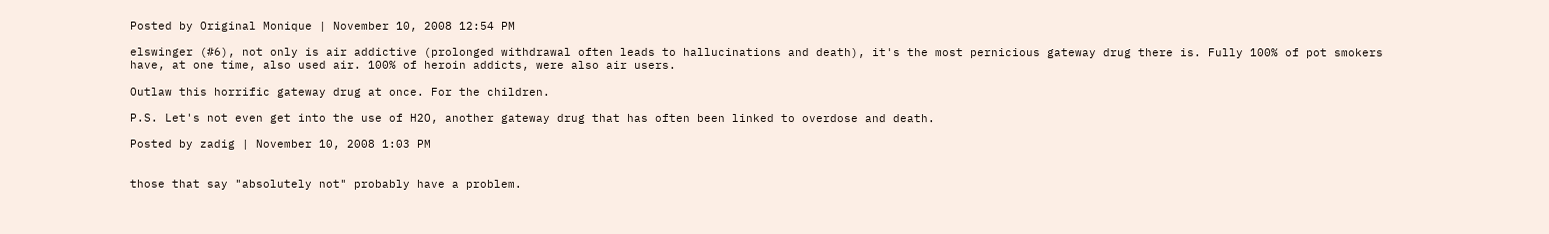Posted by Original Monique | November 10, 2008 12:54 PM

elswinger (#6), not only is air addictive (prolonged withdrawal often leads to hallucinations and death), it's the most pernicious gateway drug there is. Fully 100% of pot smokers have, at one time, also used air. 100% of heroin addicts, were also air users.

Outlaw this horrific gateway drug at once. For the children.

P.S. Let's not even get into the use of H2O, another gateway drug that has often been linked to overdose and death.

Posted by zadig | November 10, 2008 1:03 PM


those that say "absolutely not" probably have a problem.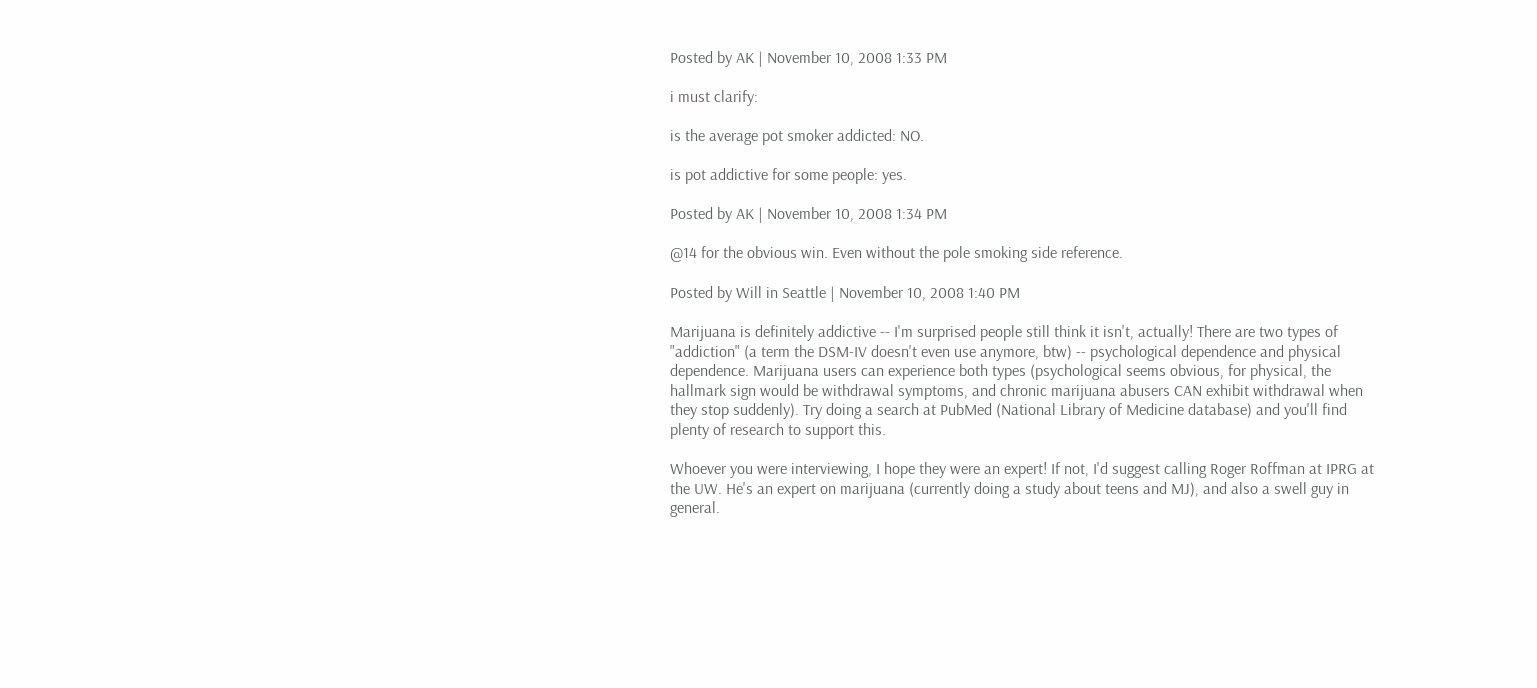Posted by AK | November 10, 2008 1:33 PM

i must clarify:

is the average pot smoker addicted: NO.

is pot addictive for some people: yes.

Posted by AK | November 10, 2008 1:34 PM

@14 for the obvious win. Even without the pole smoking side reference.

Posted by Will in Seattle | November 10, 2008 1:40 PM

Marijuana is definitely addictive -- I'm surprised people still think it isn't, actually! There are two types of "addiction" (a term the DSM-IV doesn't even use anymore, btw) -- psychological dependence and physical dependence. Marijuana users can experience both types (psychological seems obvious, for physical, the hallmark sign would be withdrawal symptoms, and chronic marijuana abusers CAN exhibit withdrawal when they stop suddenly). Try doing a search at PubMed (National Library of Medicine database) and you'll find plenty of research to support this.

Whoever you were interviewing, I hope they were an expert! If not, I'd suggest calling Roger Roffman at IPRG at the UW. He's an expert on marijuana (currently doing a study about teens and MJ), and also a swell guy in general.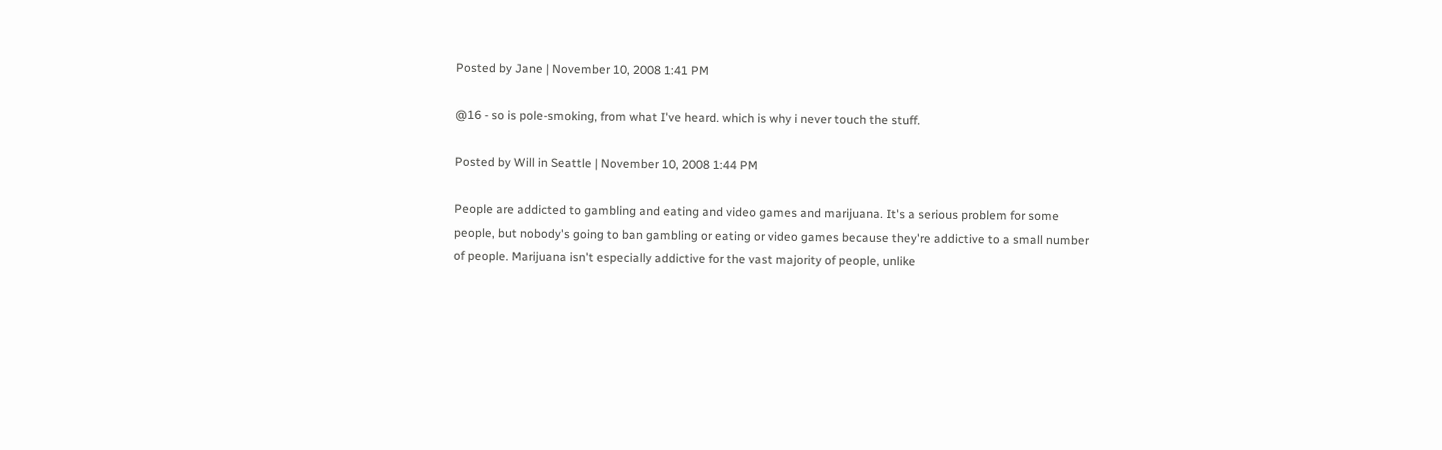Posted by Jane | November 10, 2008 1:41 PM

@16 - so is pole-smoking, from what I've heard. which is why i never touch the stuff.

Posted by Will in Seattle | November 10, 2008 1:44 PM

People are addicted to gambling and eating and video games and marijuana. It's a serious problem for some people, but nobody's going to ban gambling or eating or video games because they're addictive to a small number of people. Marijuana isn't especially addictive for the vast majority of people, unlike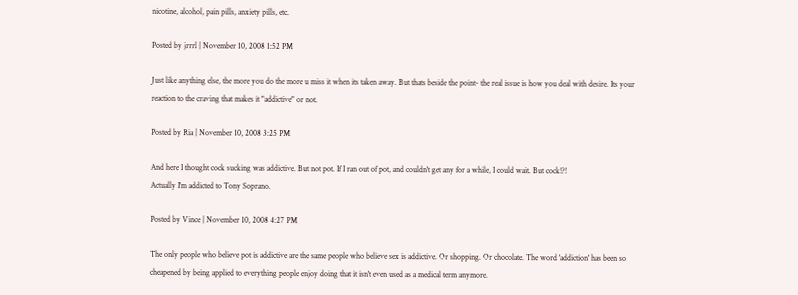nicotine, alcohol, pain pills, anxiety pills, etc.

Posted by jrrrl | November 10, 2008 1:52 PM

Just like anything else, the more you do the more u miss it when its taken away. But thats beside the point- the real issue is how you deal with desire. Its your reaction to the craving that makes it "addictive" or not.

Posted by Ria | November 10, 2008 3:25 PM

And here I thought cock sucking was addictive. But not pot. If I ran out of pot, and couldn't get any for a while, I could wait. But cock!?!
Actually I'm addicted to Tony Soprano.

Posted by Vince | November 10, 2008 4:27 PM

The only people who believe pot is addictive are the same people who believe sex is addictive. Or shopping. Or chocolate. The word 'addiction' has been so cheapened by being applied to everything people enjoy doing that it isn't even used as a medical term anymore.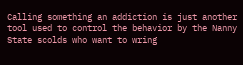Calling something an addiction is just another tool used to control the behavior by the Nanny State scolds who want to wring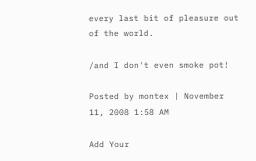every last bit of pleasure out of the world.

/and I don't even smoke pot!

Posted by montex | November 11, 2008 1:58 AM

Add Your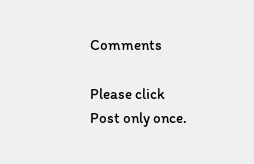Comments

Please click Post only once.